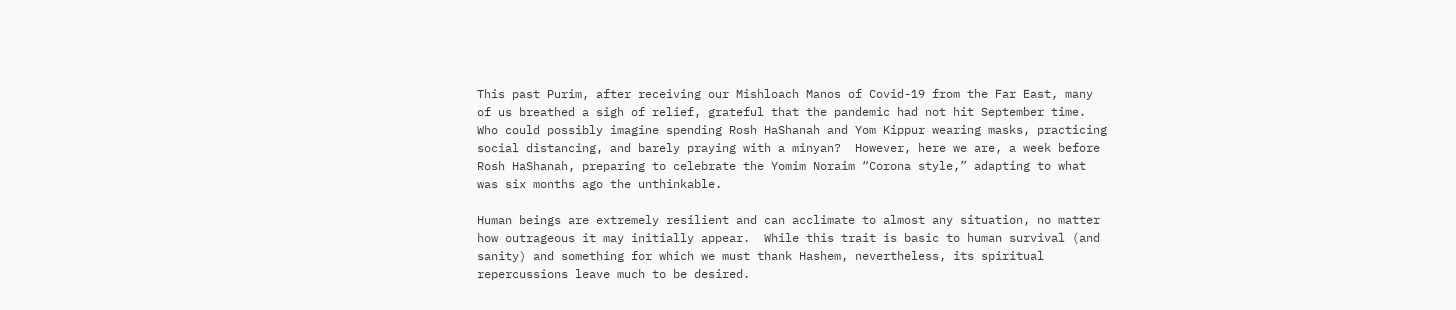This past Purim, after receiving our Mishloach Manos of Covid-19 from the Far East, many of us breathed a sigh of relief, grateful that the pandemic had not hit September time.  Who could possibly imagine spending Rosh HaShanah and Yom Kippur wearing masks, practicing social distancing, and barely praying with a minyan?  However, here we are, a week before Rosh HaShanah, preparing to celebrate the Yomim Noraim “Corona style,” adapting to what was six months ago the unthinkable.

Human beings are extremely resilient and can acclimate to almost any situation, no matter how outrageous it may initially appear.  While this trait is basic to human survival (and sanity) and something for which we must thank Hashem, nevertheless, its spiritual repercussions leave much to be desired.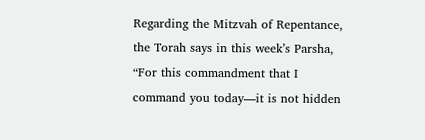Regarding the Mitzvah of Repentance, the Torah says in this week’s Parsha, “For this commandment that I command you today—it is not hidden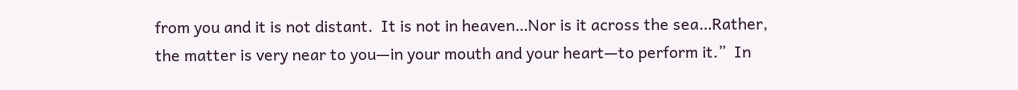from you and it is not distant.  It is not in heaven…Nor is it across the sea…Rather, the matter is very near to you—in your mouth and your heart—to perform it.”  In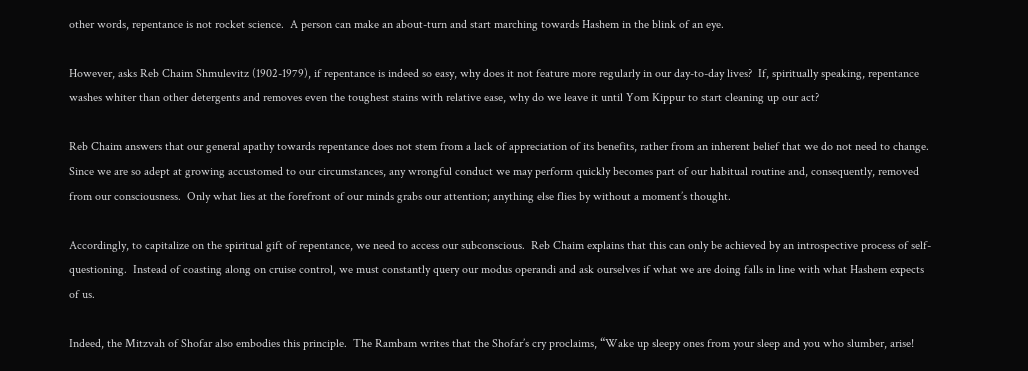other words, repentance is not rocket science.  A person can make an about-turn and start marching towards Hashem in the blink of an eye.

However, asks Reb Chaim Shmulevitz (1902-1979), if repentance is indeed so easy, why does it not feature more regularly in our day-to-day lives?  If, spiritually speaking, repentance washes whiter than other detergents and removes even the toughest stains with relative ease, why do we leave it until Yom Kippur to start cleaning up our act?

Reb Chaim answers that our general apathy towards repentance does not stem from a lack of appreciation of its benefits, rather from an inherent belief that we do not need to change.  Since we are so adept at growing accustomed to our circumstances, any wrongful conduct we may perform quickly becomes part of our habitual routine and, consequently, removed from our consciousness.  Only what lies at the forefront of our minds grabs our attention; anything else flies by without a moment’s thought.

Accordingly, to capitalize on the spiritual gift of repentance, we need to access our subconscious.  Reb Chaim explains that this can only be achieved by an introspective process of self- questioning.  Instead of coasting along on cruise control, we must constantly query our modus operandi and ask ourselves if what we are doing falls in line with what Hashem expects of us.

Indeed, the Mitzvah of Shofar also embodies this principle.  The Rambam writes that the Shofar’s cry proclaims, “Wake up sleepy ones from your sleep and you who slumber, arise!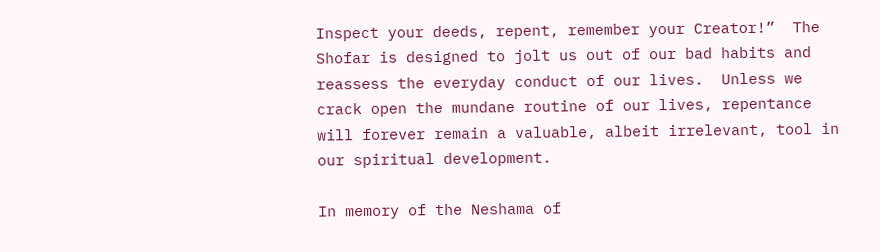Inspect your deeds, repent, remember your Creator!”  The Shofar is designed to jolt us out of our bad habits and reassess the everyday conduct of our lives.  Unless we crack open the mundane routine of our lives, repentance will forever remain a valuable, albeit irrelevant, tool in our spiritual development.

In memory of the Neshama of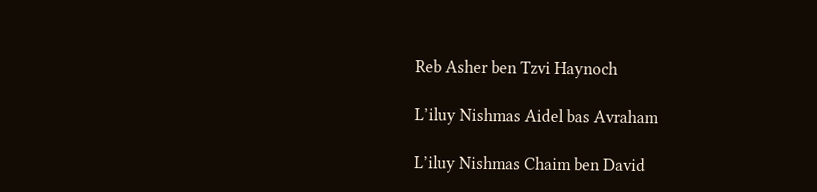Reb Asher ben Tzvi Haynoch

L’iluy Nishmas Aidel bas Avraham

L’iluy Nishmas Chaim ben David